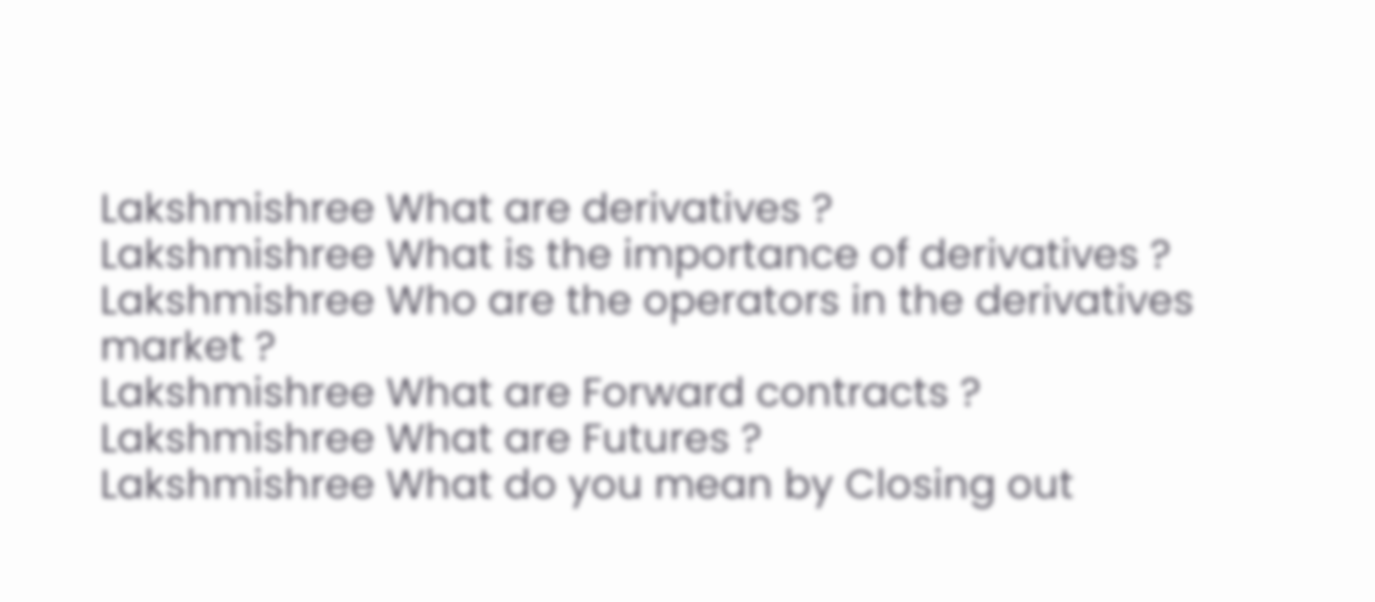Lakshmishree What are derivatives ?
Lakshmishree What is the importance of derivatives ?
Lakshmishree Who are the operators in the derivatives market ?
Lakshmishree What are Forward contracts ?
Lakshmishree What are Futures ?
Lakshmishree What do you mean by Closing out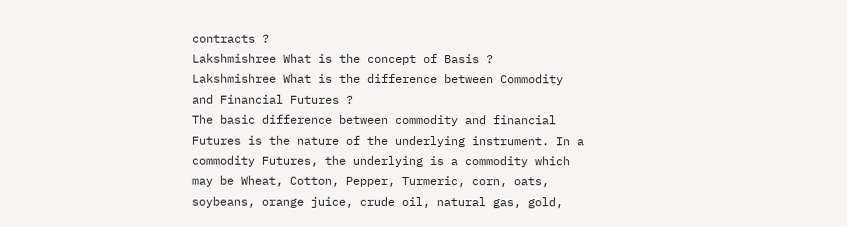contracts ?
Lakshmishree What is the concept of Basis ?
Lakshmishree What is the difference between Commodity and Financial Futures ?
The basic difference between commodity and financial Futures is the nature of the underlying instrument. In a commodity Futures, the underlying is a commodity which may be Wheat, Cotton, Pepper, Turmeric, corn, oats, soybeans, orange juice, crude oil, natural gas, gold,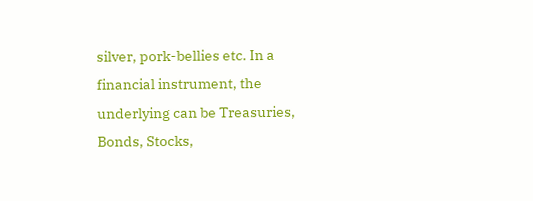silver, pork-bellies etc. In a financial instrument, the underlying can be Treasuries, Bonds, Stocks,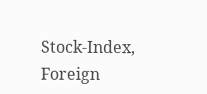Stock-Index, Foreign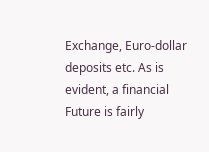Exchange, Euro-dollar deposits etc. As is evident, a financial Future is fairly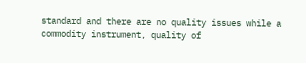standard and there are no quality issues while a commodity instrument, quality of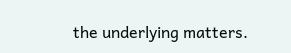the underlying matters.